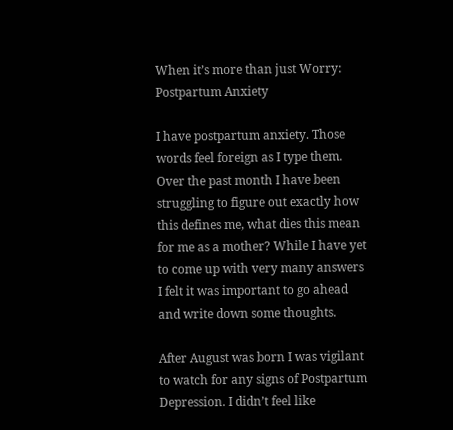When it’s more than just Worry: Postpartum Anxiety

I have postpartum anxiety. Those words feel foreign as I type them. Over the past month I have been struggling to figure out exactly how this defines me, what dies this mean for me as a mother? While I have yet to come up with very many answers I felt it was important to go ahead and write down some thoughts.

After August was born I was vigilant to watch for any signs of Postpartum Depression. I didn’t feel like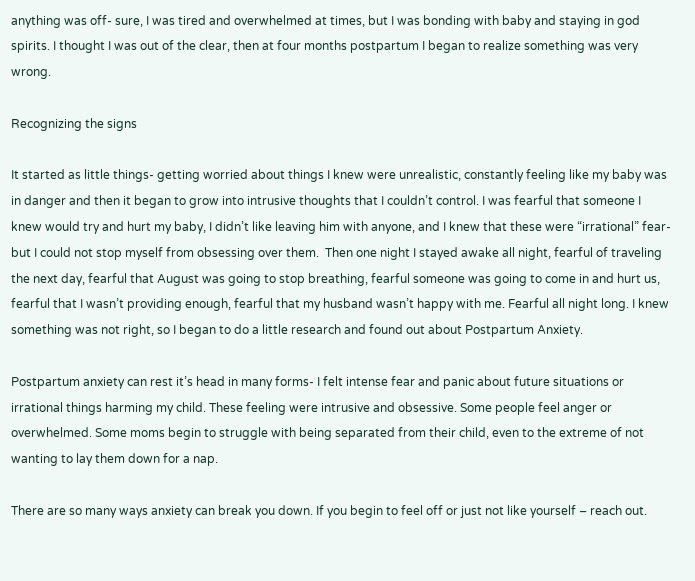anything was off- sure, I was tired and overwhelmed at times, but I was bonding with baby and staying in god spirits. I thought I was out of the clear, then at four months postpartum I began to realize something was very wrong.

Recognizing the signs

It started as little things- getting worried about things I knew were unrealistic, constantly feeling like my baby was in danger and then it began to grow into intrusive thoughts that I couldn’t control. I was fearful that someone I knew would try and hurt my baby, I didn’t like leaving him with anyone, and I knew that these were “irrational” fear- but I could not stop myself from obsessing over them.  Then one night I stayed awake all night, fearful of traveling the next day, fearful that August was going to stop breathing, fearful someone was going to come in and hurt us, fearful that I wasn’t providing enough, fearful that my husband wasn’t happy with me. Fearful all night long. I knew something was not right, so I began to do a little research and found out about Postpartum Anxiety.

Postpartum anxiety can rest it’s head in many forms- I felt intense fear and panic about future situations or irrational things harming my child. These feeling were intrusive and obsessive. Some people feel anger or overwhelmed. Some moms begin to struggle with being separated from their child, even to the extreme of not wanting to lay them down for a nap.

There are so many ways anxiety can break you down. If you begin to feel off or just not like yourself – reach out.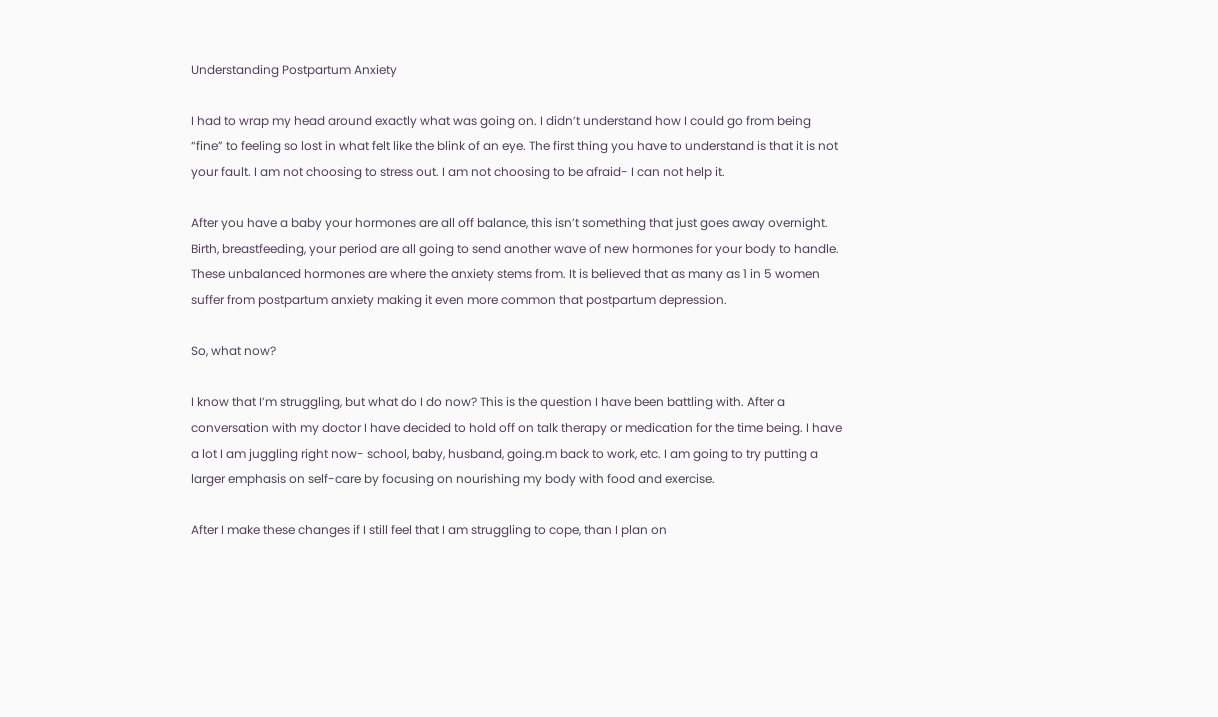Understanding Postpartum Anxiety

I had to wrap my head around exactly what was going on. I didn’t understand how I could go from being “fine” to feeling so lost in what felt like the blink of an eye. The first thing you have to understand is that it is not your fault. I am not choosing to stress out. I am not choosing to be afraid- I can not help it.

After you have a baby your hormones are all off balance, this isn’t something that just goes away overnight. Birth, breastfeeding, your period are all going to send another wave of new hormones for your body to handle. These unbalanced hormones are where the anxiety stems from. It is believed that as many as 1 in 5 women suffer from postpartum anxiety making it even more common that postpartum depression.

So, what now?

I know that I’m struggling, but what do I do now? This is the question I have been battling with. After a conversation with my doctor I have decided to hold off on talk therapy or medication for the time being. I have a lot I am juggling right now- school, baby, husband, going.m back to work, etc. I am going to try putting a larger emphasis on self-care by focusing on nourishing my body with food and exercise.

After I make these changes if I still feel that I am struggling to cope, than I plan on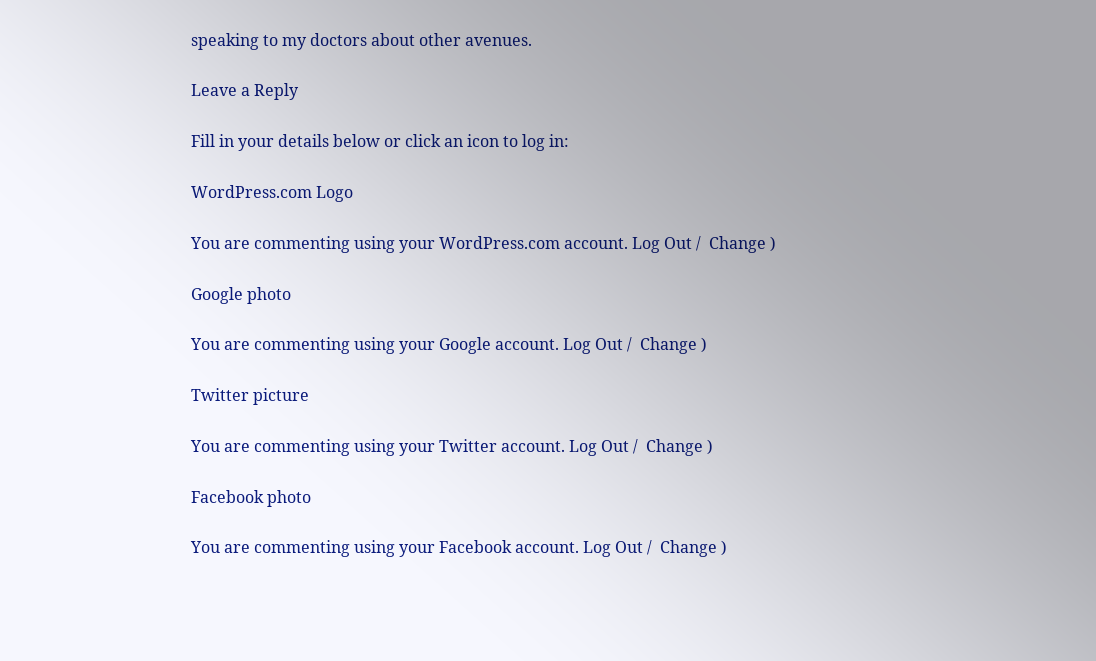speaking to my doctors about other avenues.

Leave a Reply

Fill in your details below or click an icon to log in:

WordPress.com Logo

You are commenting using your WordPress.com account. Log Out /  Change )

Google photo

You are commenting using your Google account. Log Out /  Change )

Twitter picture

You are commenting using your Twitter account. Log Out /  Change )

Facebook photo

You are commenting using your Facebook account. Log Out /  Change )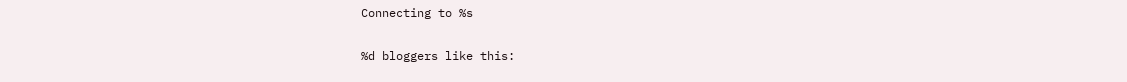Connecting to %s

%d bloggers like this: